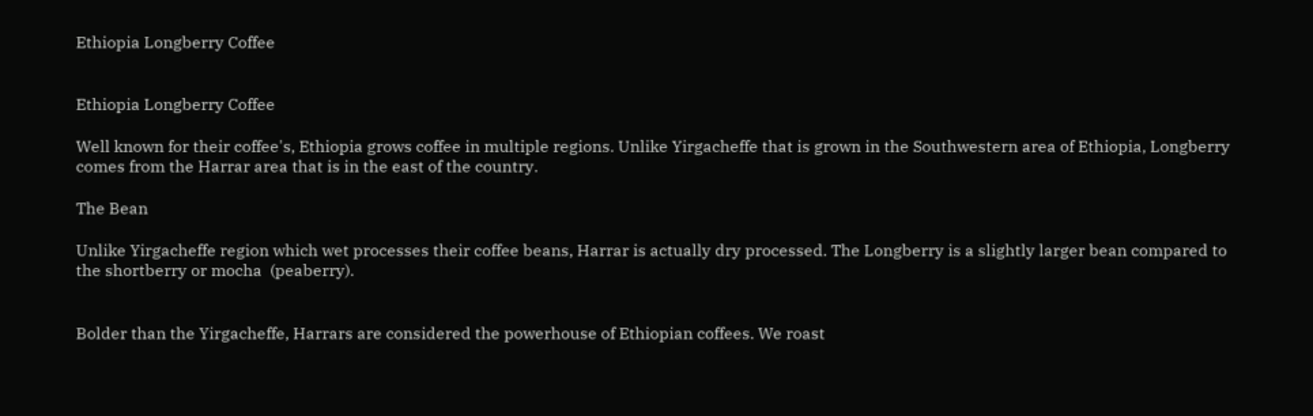Ethiopia Longberry Coffee


Ethiopia Longberry Coffee

Well known for their coffee's, Ethiopia grows coffee in multiple regions. Unlike Yirgacheffe that is grown in the Southwestern area of Ethiopia, Longberry comes from the Harrar area that is in the east of the country.

The Bean

Unlike Yirgacheffe region which wet processes their coffee beans, Harrar is actually dry processed. The Longberry is a slightly larger bean compared to the shortberry or mocha  (peaberry).


Bolder than the Yirgacheffe, Harrars are considered the powerhouse of Ethiopian coffees. We roast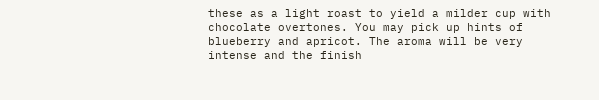these as a light roast to yield a milder cup with chocolate overtones. You may pick up hints of blueberry and apricot. The aroma will be very intense and the finish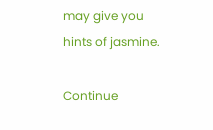may give you hints of jasmine.

Continue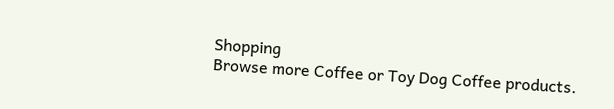Shopping
Browse more Coffee or Toy Dog Coffee products.